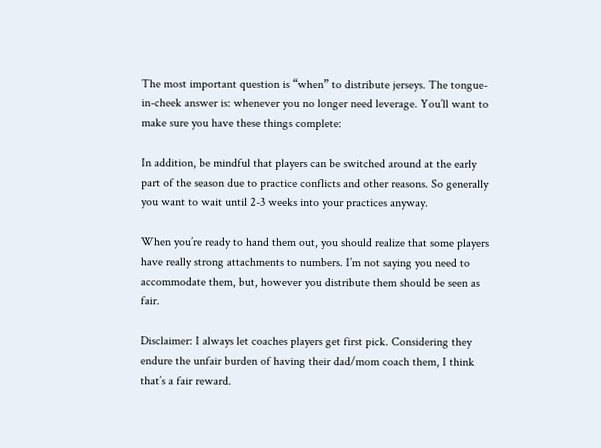The most important question is “when” to distribute jerseys. The tongue-in-cheek answer is: whenever you no longer need leverage. You’ll want to make sure you have these things complete:

In addition, be mindful that players can be switched around at the early part of the season due to practice conflicts and other reasons. So generally you want to wait until 2-3 weeks into your practices anyway.

When you’re ready to hand them out, you should realize that some players have really strong attachments to numbers. I’m not saying you need to accommodate them, but, however you distribute them should be seen as fair.

Disclaimer: I always let coaches players get first pick. Considering they endure the unfair burden of having their dad/mom coach them, I think that’s a fair reward.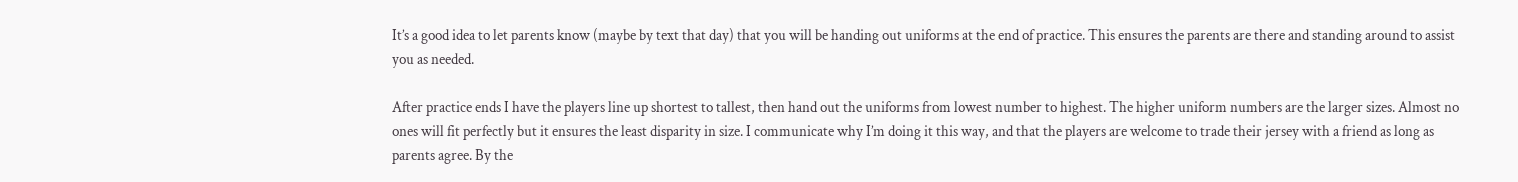It’s a good idea to let parents know (maybe by text that day) that you will be handing out uniforms at the end of practice. This ensures the parents are there and standing around to assist you as needed.

After practice ends I have the players line up shortest to tallest, then hand out the uniforms from lowest number to highest. The higher uniform numbers are the larger sizes. Almost no ones will fit perfectly but it ensures the least disparity in size. I communicate why I’m doing it this way, and that the players are welcome to trade their jersey with a friend as long as parents agree. By the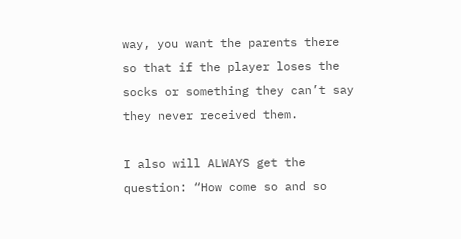way, you want the parents there so that if the player loses the socks or something they can’t say they never received them.

I also will ALWAYS get the question: “How come so and so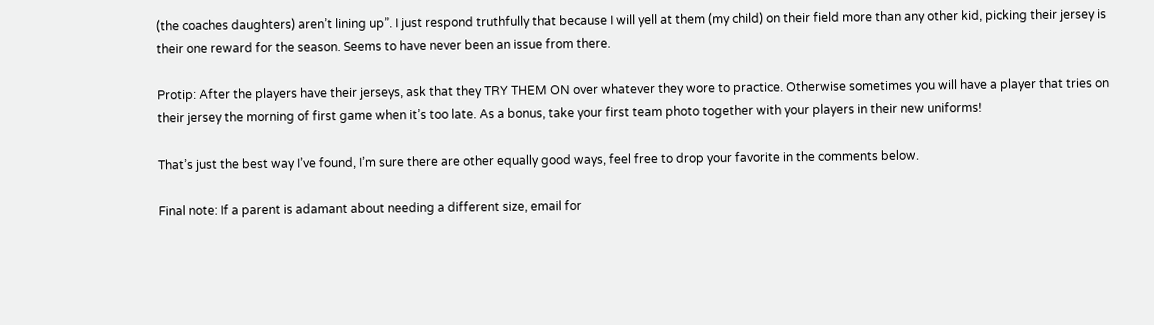(the coaches daughters) aren’t lining up”. I just respond truthfully that because I will yell at them (my child) on their field more than any other kid, picking their jersey is their one reward for the season. Seems to have never been an issue from there.

Protip: After the players have their jerseys, ask that they TRY THEM ON over whatever they wore to practice. Otherwise sometimes you will have a player that tries on their jersey the morning of first game when it’s too late. As a bonus, take your first team photo together with your players in their new uniforms!

That’s just the best way I’ve found, I’m sure there are other equally good ways, feel free to drop your favorite in the comments below.

Final note: If a parent is adamant about needing a different size, email for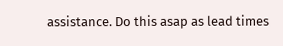assistance. Do this asap as lead times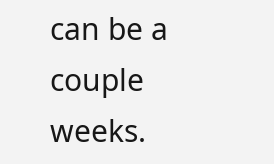can be a couple weeks.